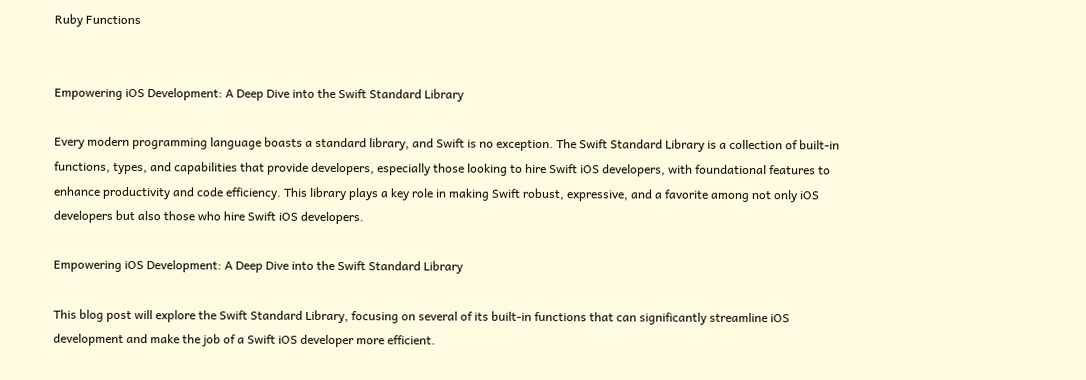Ruby Functions


Empowering iOS Development: A Deep Dive into the Swift Standard Library

Every modern programming language boasts a standard library, and Swift is no exception. The Swift Standard Library is a collection of built-in functions, types, and capabilities that provide developers, especially those looking to hire Swift iOS developers, with foundational features to enhance productivity and code efficiency. This library plays a key role in making Swift robust, expressive, and a favorite among not only iOS developers but also those who hire Swift iOS developers.

Empowering iOS Development: A Deep Dive into the Swift Standard Library

This blog post will explore the Swift Standard Library, focusing on several of its built-in functions that can significantly streamline iOS development and make the job of a Swift iOS developer more efficient.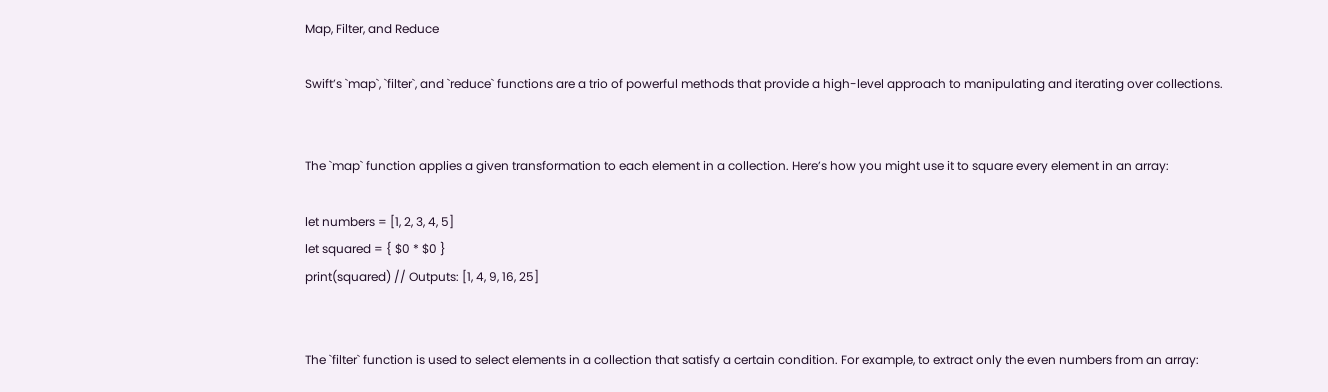Map, Filter, and Reduce

Swift’s `map`, `filter`, and `reduce` functions are a trio of powerful methods that provide a high-level approach to manipulating and iterating over collections.


The `map` function applies a given transformation to each element in a collection. Here’s how you might use it to square every element in an array:

let numbers = [1, 2, 3, 4, 5]
let squared = { $0 * $0 }
print(squared) // Outputs: [1, 4, 9, 16, 25]


The `filter` function is used to select elements in a collection that satisfy a certain condition. For example, to extract only the even numbers from an array: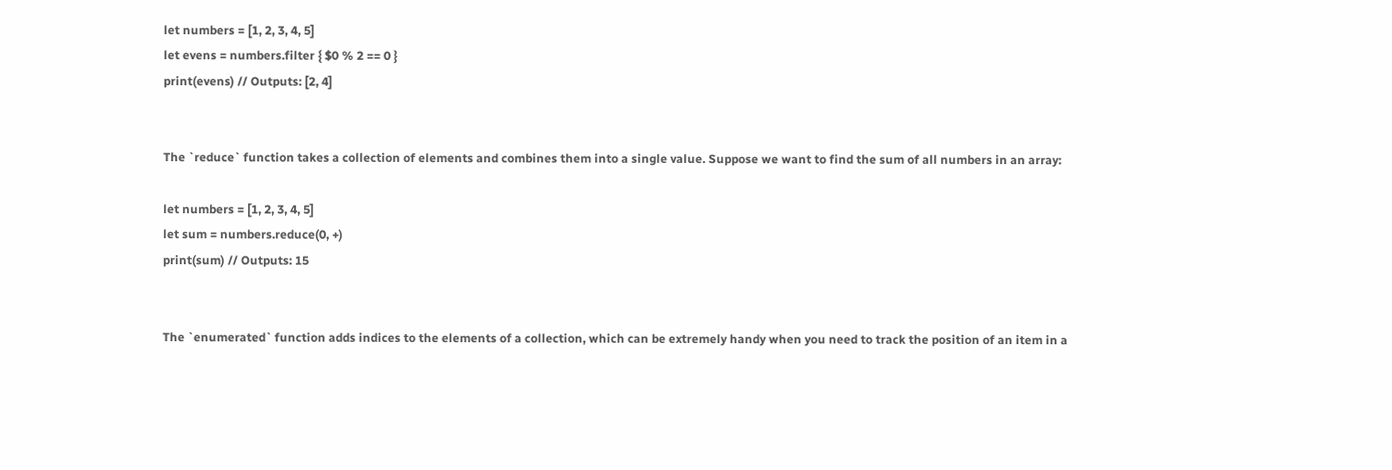let numbers = [1, 2, 3, 4, 5]
let evens = numbers.filter { $0 % 2 == 0 }
print(evens) // Outputs: [2, 4]


The `reduce` function takes a collection of elements and combines them into a single value. Suppose we want to find the sum of all numbers in an array:

let numbers = [1, 2, 3, 4, 5]
let sum = numbers.reduce(0, +)
print(sum) // Outputs: 15


The `enumerated` function adds indices to the elements of a collection, which can be extremely handy when you need to track the position of an item in a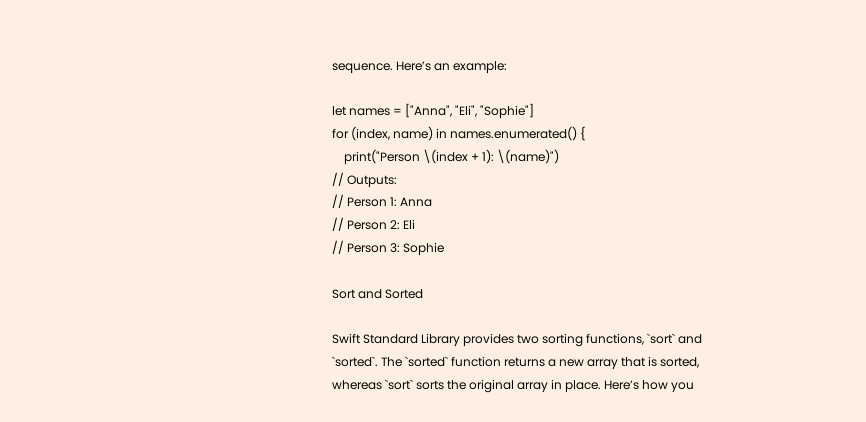sequence. Here’s an example:

let names = ["Anna", "Eli", "Sophie"]
for (index, name) in names.enumerated() {
    print("Person \(index + 1): \(name)")
// Outputs:
// Person 1: Anna
// Person 2: Eli
// Person 3: Sophie

Sort and Sorted

Swift Standard Library provides two sorting functions, `sort` and `sorted`. The `sorted` function returns a new array that is sorted, whereas `sort` sorts the original array in place. Here’s how you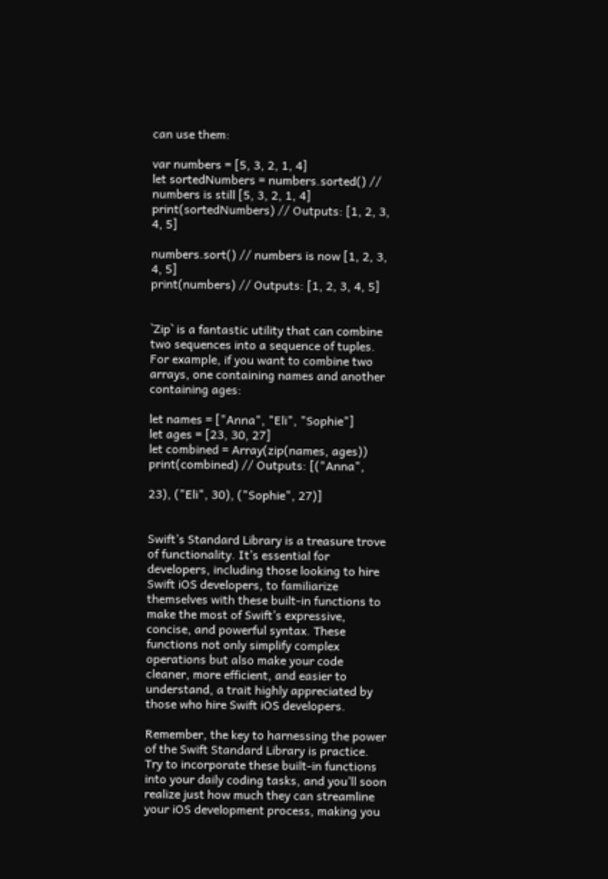can use them:

var numbers = [5, 3, 2, 1, 4]
let sortedNumbers = numbers.sorted() // numbers is still [5, 3, 2, 1, 4]
print(sortedNumbers) // Outputs: [1, 2, 3, 4, 5]

numbers.sort() // numbers is now [1, 2, 3, 4, 5]
print(numbers) // Outputs: [1, 2, 3, 4, 5]


`Zip` is a fantastic utility that can combine two sequences into a sequence of tuples. For example, if you want to combine two arrays, one containing names and another containing ages:

let names = ["Anna", "Eli", "Sophie"]
let ages = [23, 30, 27]
let combined = Array(zip(names, ages))
print(combined) // Outputs: [("Anna",

23), ("Eli", 30), ("Sophie", 27)]


Swift’s Standard Library is a treasure trove of functionality. It’s essential for developers, including those looking to hire Swift iOS developers, to familiarize themselves with these built-in functions to make the most of Swift’s expressive, concise, and powerful syntax. These functions not only simplify complex operations but also make your code cleaner, more efficient, and easier to understand, a trait highly appreciated by those who hire Swift iOS developers.

Remember, the key to harnessing the power of the Swift Standard Library is practice. Try to incorporate these built-in functions into your daily coding tasks, and you’ll soon realize just how much they can streamline your iOS development process, making you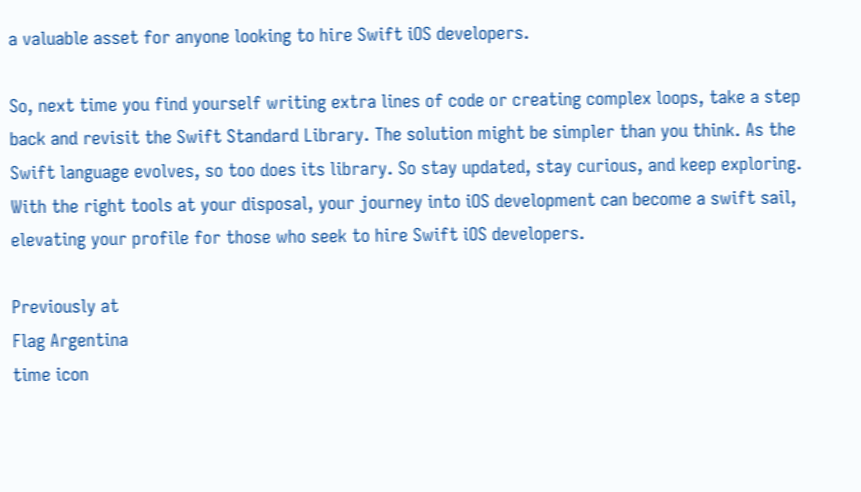a valuable asset for anyone looking to hire Swift iOS developers.

So, next time you find yourself writing extra lines of code or creating complex loops, take a step back and revisit the Swift Standard Library. The solution might be simpler than you think. As the Swift language evolves, so too does its library. So stay updated, stay curious, and keep exploring. With the right tools at your disposal, your journey into iOS development can become a swift sail, elevating your profile for those who seek to hire Swift iOS developers.

Previously at
Flag Argentina
time icon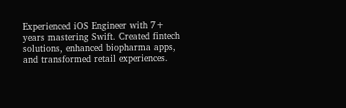Experienced iOS Engineer with 7+ years mastering Swift. Created fintech solutions, enhanced biopharma apps, and transformed retail experiences.